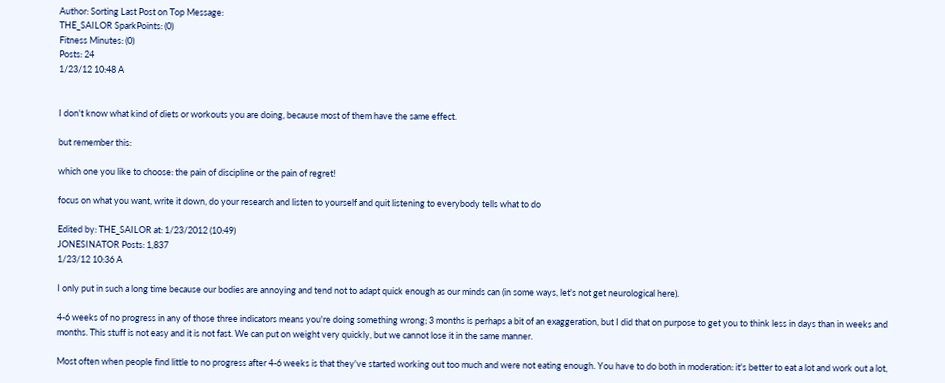Author: Sorting Last Post on Top Message:
THE_SAILOR SparkPoints: (0)
Fitness Minutes: (0)
Posts: 24
1/23/12 10:48 A


I don't know what kind of diets or workouts you are doing, because most of them have the same effect.

but remember this:

which one you like to choose: the pain of discipline or the pain of regret!

focus on what you want, write it down, do your research and listen to yourself and quit listening to everybody tells what to do

Edited by: THE_SAILOR at: 1/23/2012 (10:49)
JONESINATOR Posts: 1,837
1/23/12 10:36 A

I only put in such a long time because our bodies are annoying and tend not to adapt quick enough as our minds can (in some ways, let's not get neurological here).

4-6 weeks of no progress in any of those three indicators means you're doing something wrong; 3 months is perhaps a bit of an exaggeration, but I did that on purpose to get you to think less in days than in weeks and months. This stuff is not easy and it is not fast. We can put on weight very quickly, but we cannot lose it in the same manner.

Most often when people find little to no progress after 4-6 weeks is that they've started working out too much and were not eating enough. You have to do both in moderation: it's better to eat a lot and work out a lot,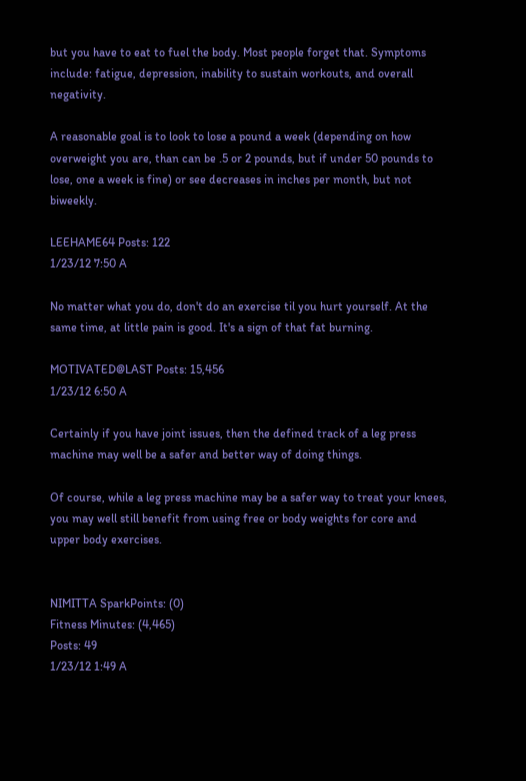but you have to eat to fuel the body. Most people forget that. Symptoms include: fatigue, depression, inability to sustain workouts, and overall negativity.

A reasonable goal is to look to lose a pound a week (depending on how overweight you are, than can be .5 or 2 pounds, but if under 50 pounds to lose, one a week is fine) or see decreases in inches per month, but not biweekly.

LEEHAME64 Posts: 122
1/23/12 7:50 A

No matter what you do, don't do an exercise til you hurt yourself. At the same time, at little pain is good. It's a sign of that fat burning.

MOTIVATED@LAST Posts: 15,456
1/23/12 6:50 A

Certainly if you have joint issues, then the defined track of a leg press machine may well be a safer and better way of doing things.

Of course, while a leg press machine may be a safer way to treat your knees, you may well still benefit from using free or body weights for core and upper body exercises.


NIMITTA SparkPoints: (0)
Fitness Minutes: (4,465)
Posts: 49
1/23/12 1:49 A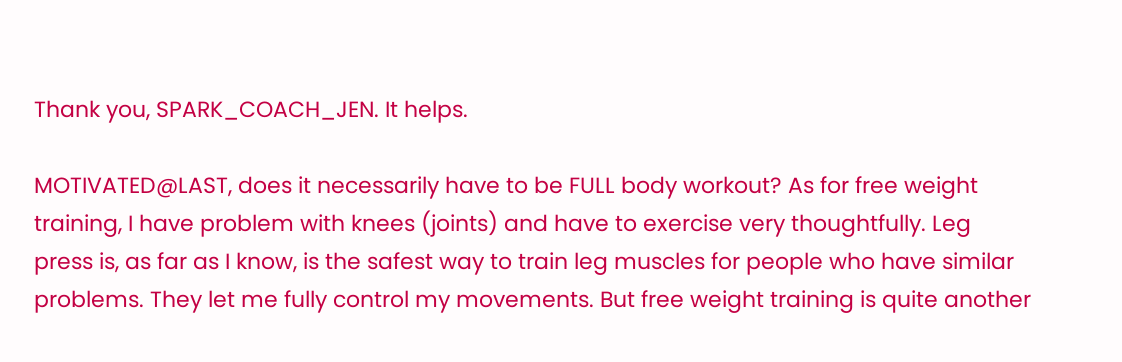Thank you, SPARK_COACH_JEN. It helps.

MOTIVATED@LAST, does it necessarily have to be FULL body workout? As for free weight training, I have problem with knees (joints) and have to exercise very thoughtfully. Leg press is, as far as I know, is the safest way to train leg muscles for people who have similar problems. They let me fully control my movements. But free weight training is quite another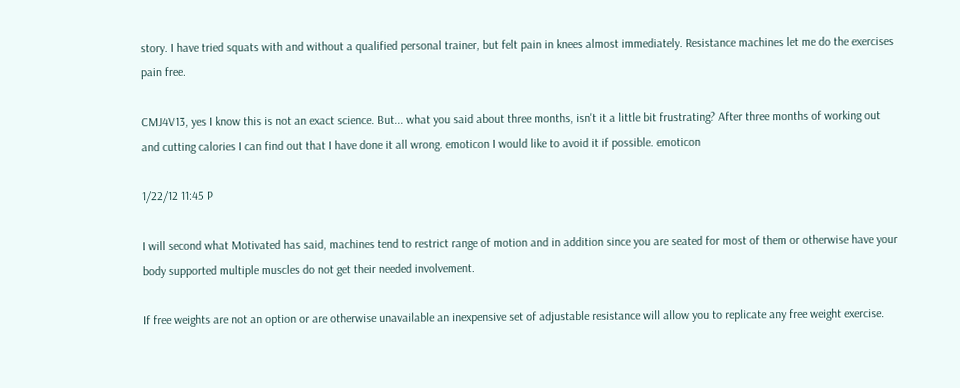story. I have tried squats with and without a qualified personal trainer, but felt pain in knees almost immediately. Resistance machines let me do the exercises pain free.

CMJ4V13, yes I know this is not an exact science. But... what you said about three months, isn't it a little bit frustrating? After three months of working out and cutting calories I can find out that I have done it all wrong. emoticon I would like to avoid it if possible. emoticon

1/22/12 11:45 P

I will second what Motivated has said, machines tend to restrict range of motion and in addition since you are seated for most of them or otherwise have your body supported multiple muscles do not get their needed involvement.

If free weights are not an option or are otherwise unavailable an inexpensive set of adjustable resistance will allow you to replicate any free weight exercise.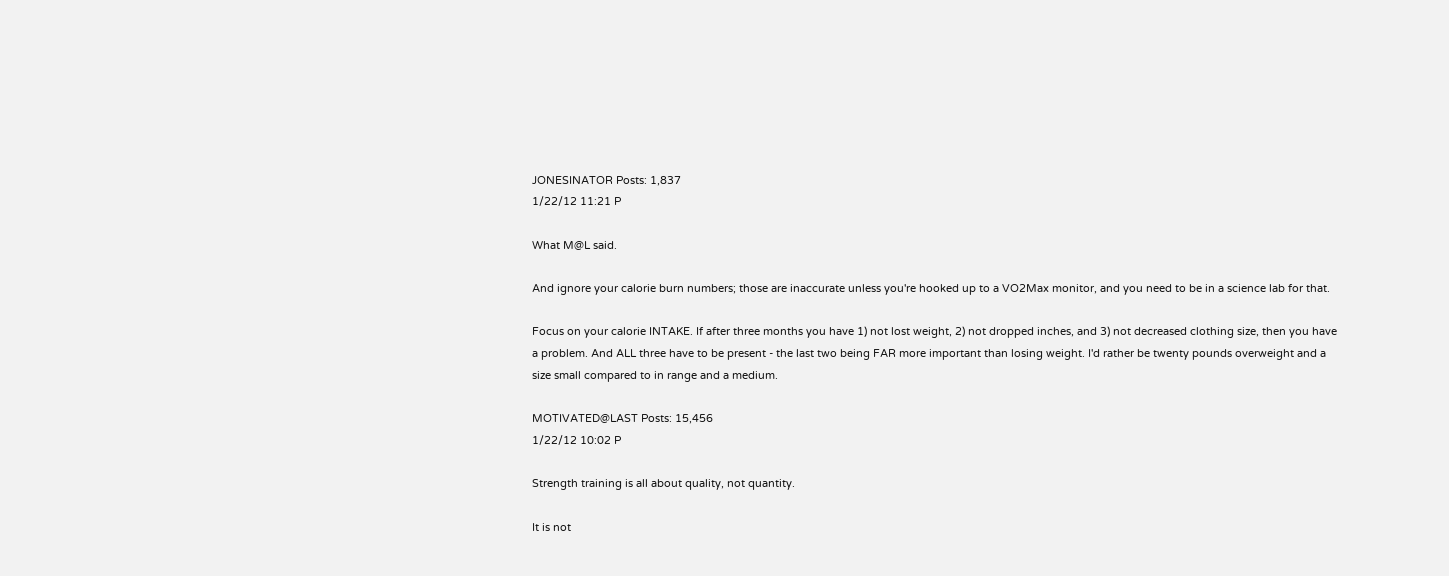JONESINATOR Posts: 1,837
1/22/12 11:21 P

What M@L said.

And ignore your calorie burn numbers; those are inaccurate unless you're hooked up to a VO2Max monitor, and you need to be in a science lab for that.

Focus on your calorie INTAKE. If after three months you have 1) not lost weight, 2) not dropped inches, and 3) not decreased clothing size, then you have a problem. And ALL three have to be present - the last two being FAR more important than losing weight. I'd rather be twenty pounds overweight and a size small compared to in range and a medium.

MOTIVATED@LAST Posts: 15,456
1/22/12 10:02 P

Strength training is all about quality, not quantity.

It is not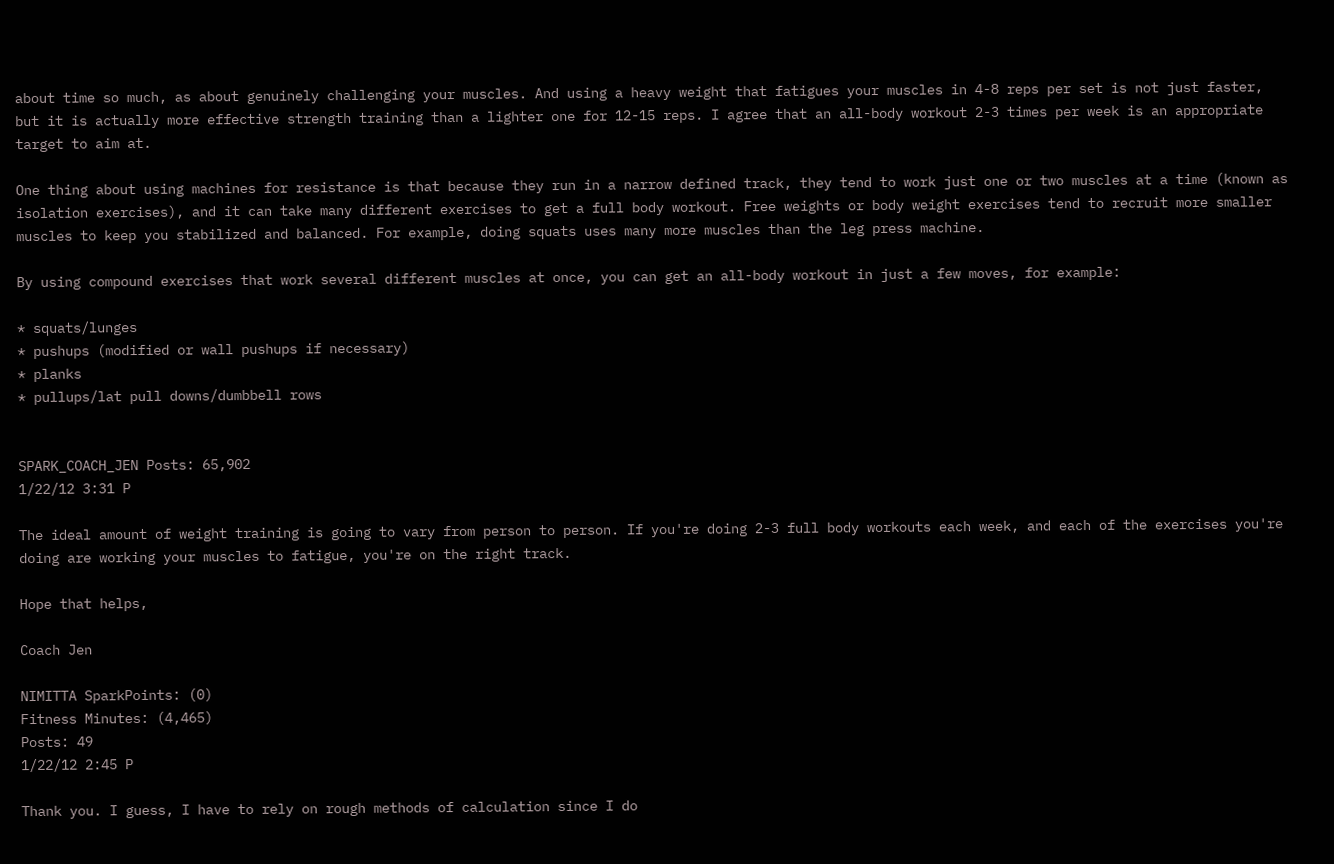about time so much, as about genuinely challenging your muscles. And using a heavy weight that fatigues your muscles in 4-8 reps per set is not just faster, but it is actually more effective strength training than a lighter one for 12-15 reps. I agree that an all-body workout 2-3 times per week is an appropriate target to aim at.

One thing about using machines for resistance is that because they run in a narrow defined track, they tend to work just one or two muscles at a time (known as isolation exercises), and it can take many different exercises to get a full body workout. Free weights or body weight exercises tend to recruit more smaller muscles to keep you stabilized and balanced. For example, doing squats uses many more muscles than the leg press machine.

By using compound exercises that work several different muscles at once, you can get an all-body workout in just a few moves, for example:

* squats/lunges
* pushups (modified or wall pushups if necessary)
* planks
* pullups/lat pull downs/dumbbell rows


SPARK_COACH_JEN Posts: 65,902
1/22/12 3:31 P

The ideal amount of weight training is going to vary from person to person. If you're doing 2-3 full body workouts each week, and each of the exercises you're doing are working your muscles to fatigue, you're on the right track.

Hope that helps,

Coach Jen

NIMITTA SparkPoints: (0)
Fitness Minutes: (4,465)
Posts: 49
1/22/12 2:45 P

Thank you. I guess, I have to rely on rough methods of calculation since I do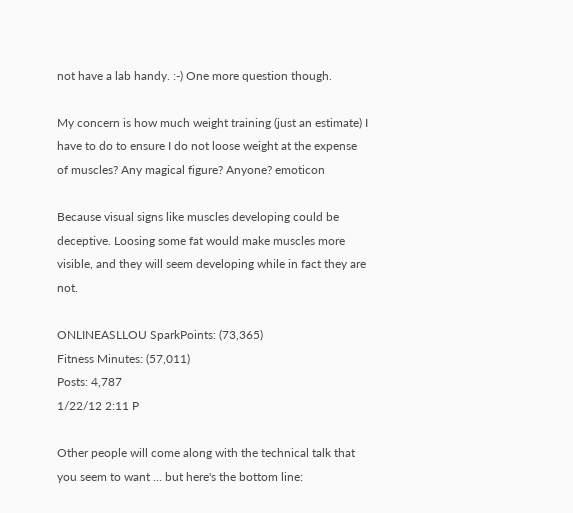not have a lab handy. :-) One more question though.

My concern is how much weight training (just an estimate) I have to do to ensure I do not loose weight at the expense of muscles? Any magical figure? Anyone? emoticon

Because visual signs like muscles developing could be deceptive. Loosing some fat would make muscles more visible, and they will seem developing while in fact they are not.

ONLINEASLLOU SparkPoints: (73,365)
Fitness Minutes: (57,011)
Posts: 4,787
1/22/12 2:11 P

Other people will come along with the technical talk that you seem to want ... but here's the bottom line: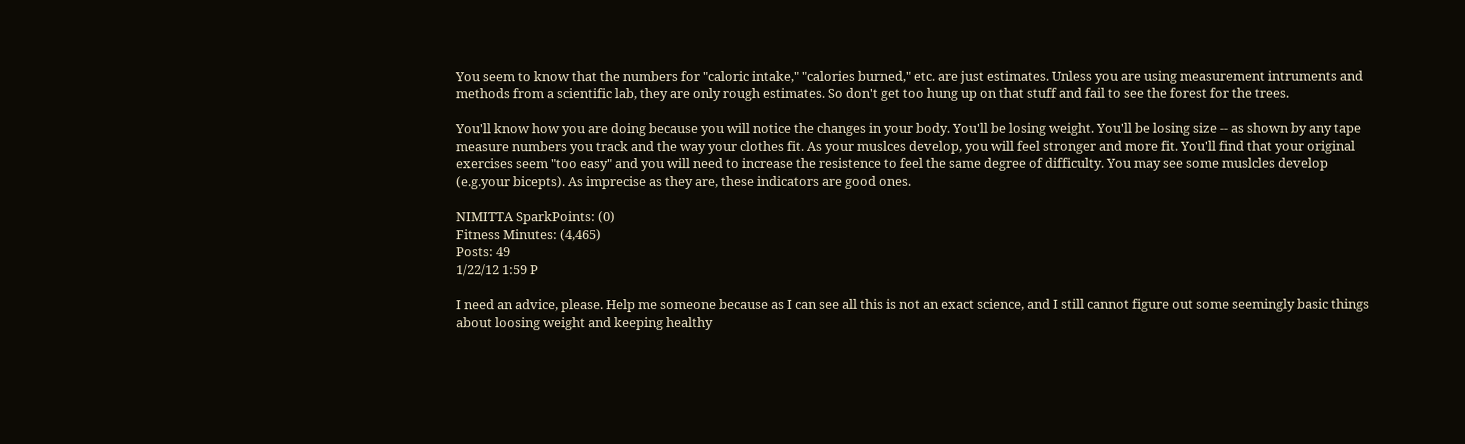You seem to know that the numbers for "caloric intake," "calories burned," etc. are just estimates. Unless you are using measurement intruments and methods from a scientific lab, they are only rough estimates. So don't get too hung up on that stuff and fail to see the forest for the trees.

You'll know how you are doing because you will notice the changes in your body. You'll be losing weight. You'll be losing size -- as shown by any tape measure numbers you track and the way your clothes fit. As your muslces develop, you will feel stronger and more fit. You'll find that your original exercises seem "too easy" and you will need to increase the resistence to feel the same degree of difficulty. You may see some muslcles develop (e.g.your bicepts). As imprecise as they are, these indicators are good ones.

NIMITTA SparkPoints: (0)
Fitness Minutes: (4,465)
Posts: 49
1/22/12 1:59 P

I need an advice, please. Help me someone because as I can see all this is not an exact science, and I still cannot figure out some seemingly basic things about loosing weight and keeping healthy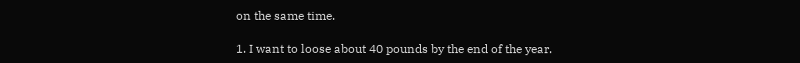on the same time.

1. I want to loose about 40 pounds by the end of the year.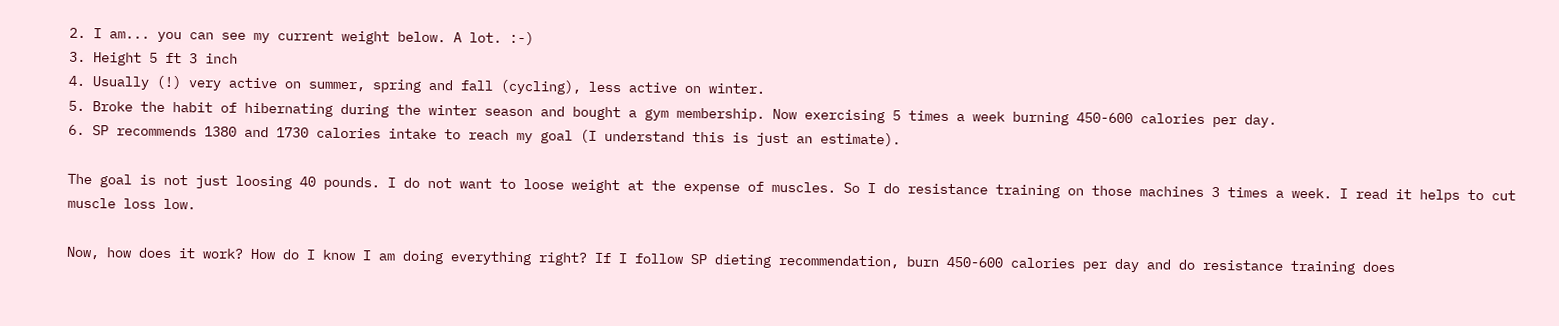2. I am... you can see my current weight below. A lot. :-)
3. Height 5 ft 3 inch
4. Usually (!) very active on summer, spring and fall (cycling), less active on winter.
5. Broke the habit of hibernating during the winter season and bought a gym membership. Now exercising 5 times a week burning 450-600 calories per day.
6. SP recommends 1380 and 1730 calories intake to reach my goal (I understand this is just an estimate).

The goal is not just loosing 40 pounds. I do not want to loose weight at the expense of muscles. So I do resistance training on those machines 3 times a week. I read it helps to cut muscle loss low.

Now, how does it work? How do I know I am doing everything right? If I follow SP dieting recommendation, burn 450-600 calories per day and do resistance training does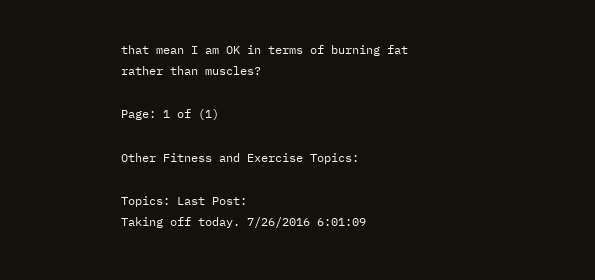that mean I am OK in terms of burning fat rather than muscles?

Page: 1 of (1)

Other Fitness and Exercise Topics:

Topics: Last Post:
Taking off today. 7/26/2016 6:01:09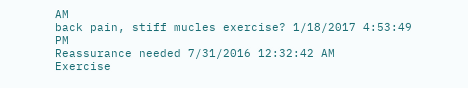AM
back pain, stiff mucles exercise? 1/18/2017 4:53:49 PM
Reassurance needed 7/31/2016 12:32:42 AM
Exercise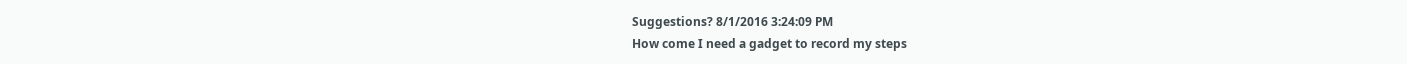Suggestions? 8/1/2016 3:24:09 PM
How come I need a gadget to record my steps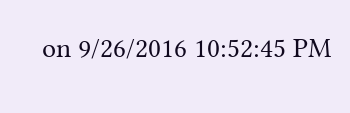on 9/26/2016 10:52:45 PM